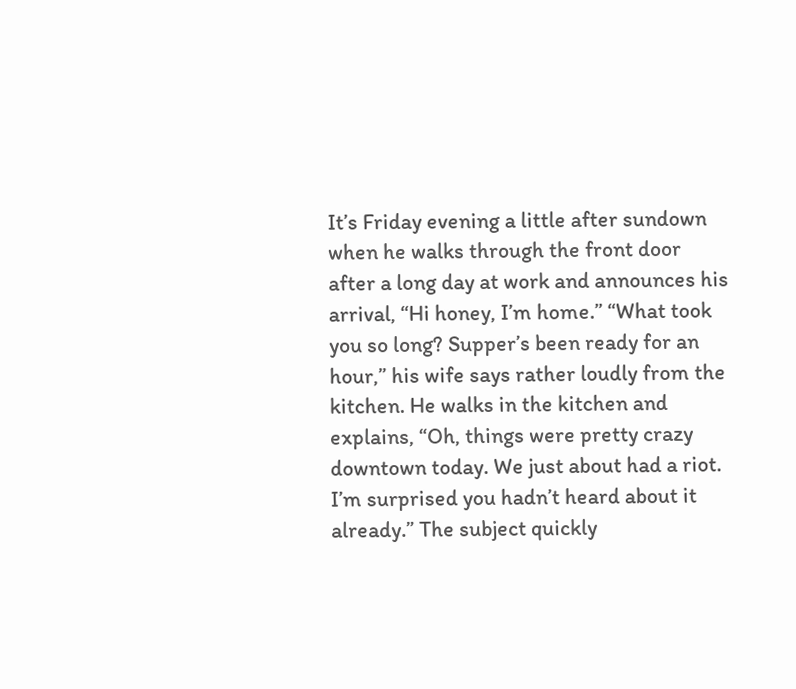It’s Friday evening a little after sundown when he walks through the front door after a long day at work and announces his arrival, “Hi honey, I’m home.” “What took you so long? Supper’s been ready for an hour,” his wife says rather loudly from the kitchen. He walks in the kitchen and explains, “Oh, things were pretty crazy downtown today. We just about had a riot. I’m surprised you hadn’t heard about it already.” The subject quickly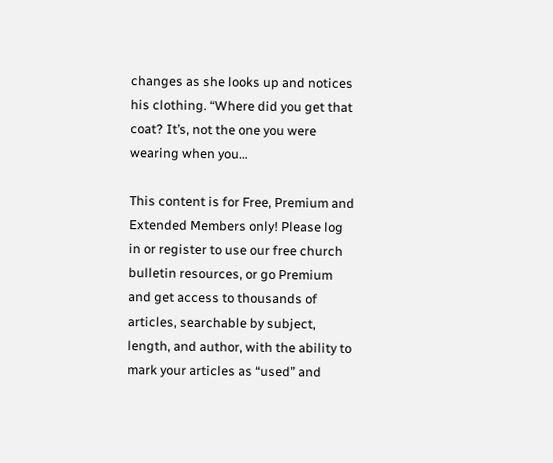changes as she looks up and notices his clothing. “Where did you get that coat? It’s, not the one you were wearing when you…

This content is for Free, Premium and Extended Members only! Please log in or register to use our free church bulletin resources, or go Premium and get access to thousands of articles, searchable by subject, length, and author, with the ability to mark your articles as “used” and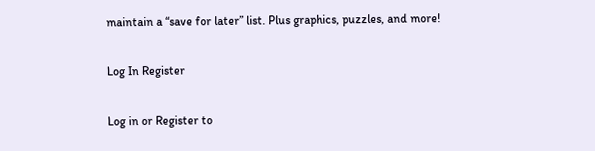maintain a “save for later” list. Plus graphics, puzzles, and more!

Log In Register

Log in or Register to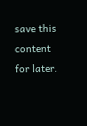save this content for later.